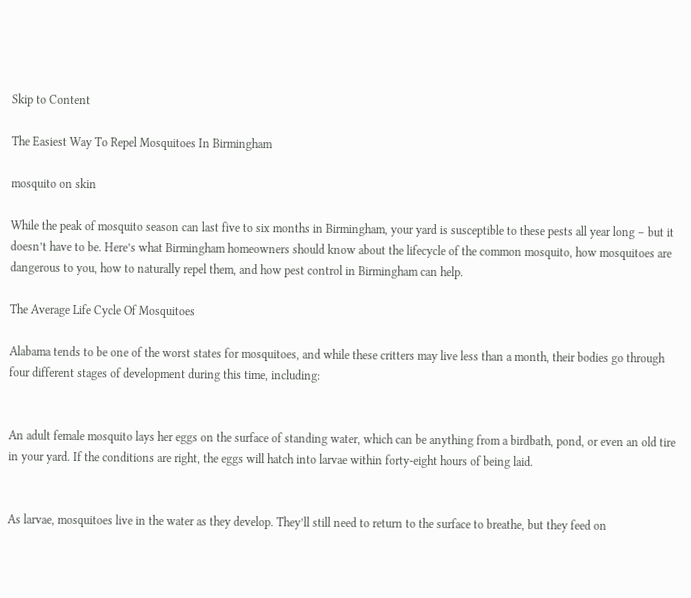Skip to Content

The Easiest Way To Repel Mosquitoes In Birmingham

mosquito on skin

While the peak of mosquito season can last five to six months in Birmingham, your yard is susceptible to these pests all year long – but it doesn’t have to be. Here’s what Birmingham homeowners should know about the lifecycle of the common mosquito, how mosquitoes are dangerous to you, how to naturally repel them, and how pest control in Birmingham can help.

The Average Life Cycle Of Mosquitoes

Alabama tends to be one of the worst states for mosquitoes, and while these critters may live less than a month, their bodies go through four different stages of development during this time, including:


An adult female mosquito lays her eggs on the surface of standing water, which can be anything from a birdbath, pond, or even an old tire in your yard. If the conditions are right, the eggs will hatch into larvae within forty-eight hours of being laid.


As larvae, mosquitoes live in the water as they develop. They’ll still need to return to the surface to breathe, but they feed on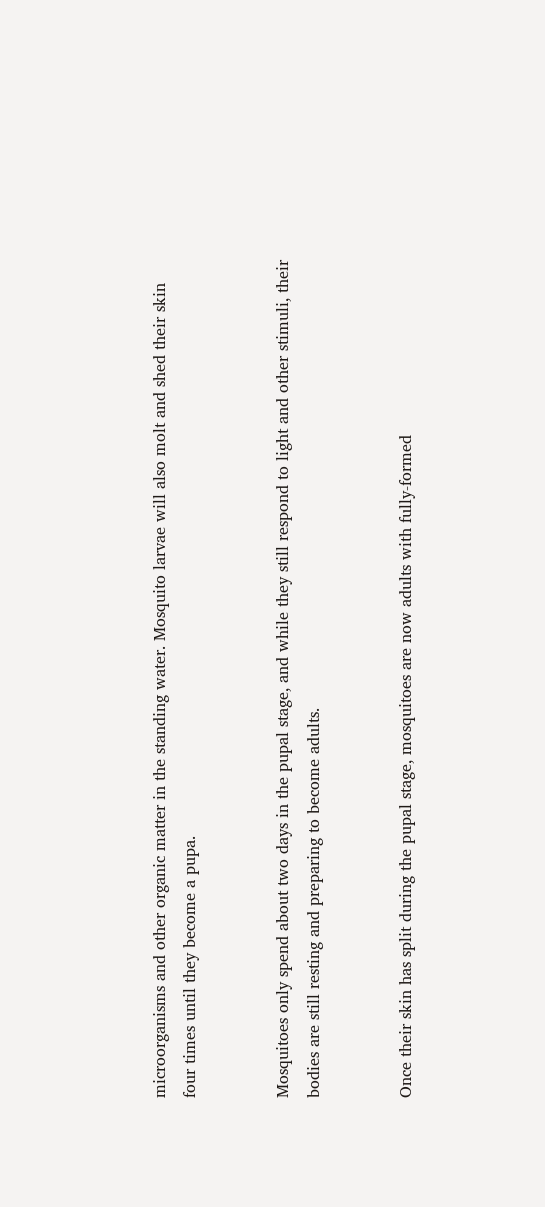microorganisms and other organic matter in the standing water. Mosquito larvae will also molt and shed their skin four times until they become a pupa.


Mosquitoes only spend about two days in the pupal stage, and while they still respond to light and other stimuli, their bodies are still resting and preparing to become adults.


Once their skin has split during the pupal stage, mosquitoes are now adults with fully-formed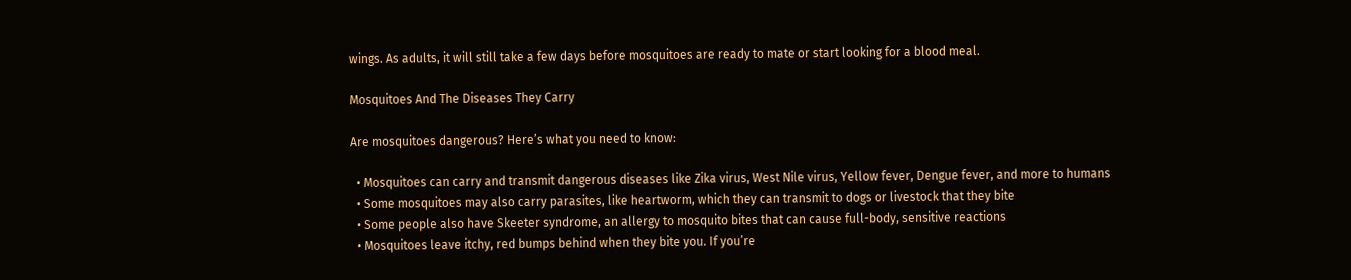wings. As adults, it will still take a few days before mosquitoes are ready to mate or start looking for a blood meal.

Mosquitoes And The Diseases They Carry

Are mosquitoes dangerous? Here’s what you need to know:

  • Mosquitoes can carry and transmit dangerous diseases like Zika virus, West Nile virus, Yellow fever, Dengue fever, and more to humans
  • Some mosquitoes may also carry parasites, like heartworm, which they can transmit to dogs or livestock that they bite
  • Some people also have Skeeter syndrome, an allergy to mosquito bites that can cause full-body, sensitive reactions
  • Mosquitoes leave itchy, red bumps behind when they bite you. If you’re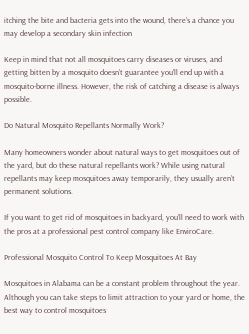itching the bite and bacteria gets into the wound, there’s a chance you may develop a secondary skin infection

Keep in mind that not all mosquitoes carry diseases or viruses, and getting bitten by a mosquito doesn’t guarantee you’ll end up with a mosquito-borne illness. However, the risk of catching a disease is always possible.

Do Natural Mosquito Repellants Normally Work?

Many homeowners wonder about natural ways to get mosquitoes out of the yard, but do these natural repellants work? While using natural repellants may keep mosquitoes away temporarily, they usually aren’t permanent solutions.

If you want to get rid of mosquitoes in backyard, you’ll need to work with the pros at a professional pest control company like EnviroCare.

Professional Mosquito Control To Keep Mosquitoes At Bay

Mosquitoes in Alabama can be a constant problem throughout the year. Although you can take steps to limit attraction to your yard or home, the best way to control mosquitoes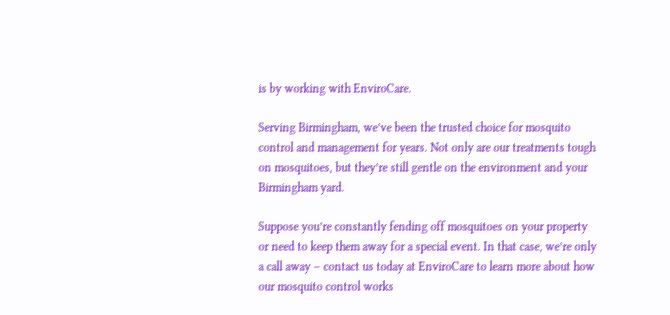is by working with EnviroCare.

Serving Birmingham, we’ve been the trusted choice for mosquito control and management for years. Not only are our treatments tough on mosquitoes, but they’re still gentle on the environment and your Birmingham yard.

Suppose you’re constantly fending off mosquitoes on your property or need to keep them away for a special event. In that case, we’re only a call away – contact us today at EnviroCare to learn more about how our mosquito control works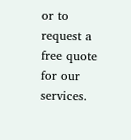or to request a free quote for our services.